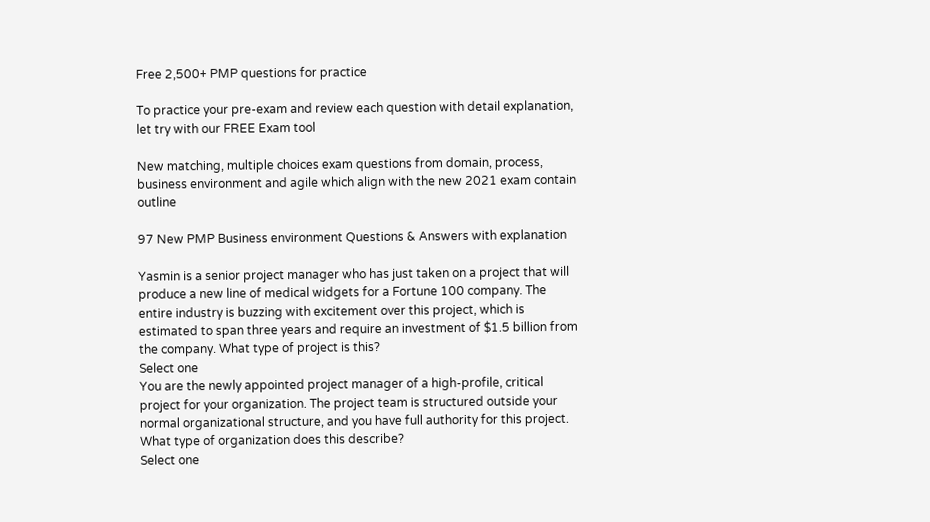Free 2,500+ PMP questions for practice

To practice your pre-exam and review each question with detail explanation, let try with our FREE Exam tool

New matching, multiple choices exam questions from domain, process, business environment and agile which align with the new 2021 exam contain outline

97 New PMP Business environment Questions & Answers with explanation

Yasmin is a senior project manager who has just taken on a project that will produce a new line of medical widgets for a Fortune 100 company. The entire industry is buzzing with excitement over this project, which is estimated to span three years and require an investment of $1.5 billion from the company. What type of project is this?
Select one
You are the newly appointed project manager of a high-profile, critical project for your organization. The project team is structured outside your normal organizational structure, and you have full authority for this project. What type of organization does this describe?
Select one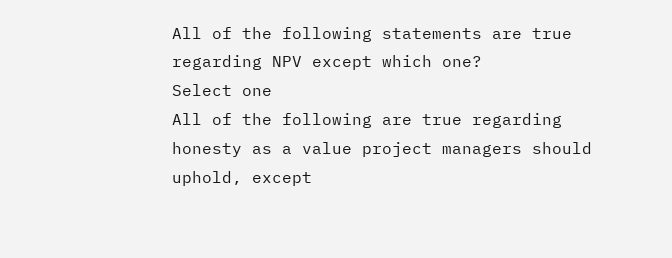All of the following statements are true regarding NPV except which one?
Select one
All of the following are true regarding honesty as a value project managers should uphold, except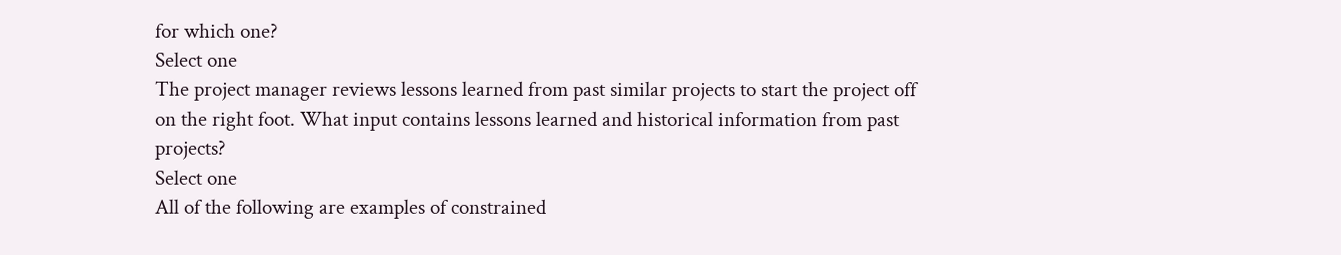for which one?
Select one
The project manager reviews lessons learned from past similar projects to start the project off on the right foot. What input contains lessons learned and historical information from past projects?
Select one
All of the following are examples of constrained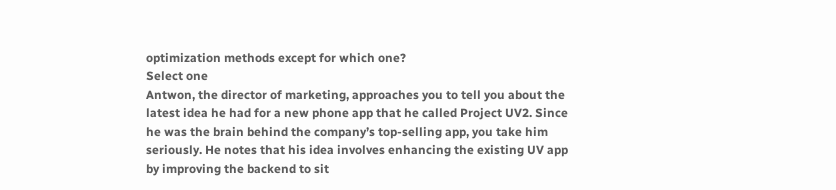optimization methods except for which one?
Select one
Antwon, the director of marketing, approaches you to tell you about the latest idea he had for a new phone app that he called Project UV2. Since he was the brain behind the company’s top-selling app, you take him seriously. He notes that his idea involves enhancing the existing UV app by improving the backend to sit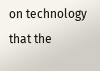on technology that the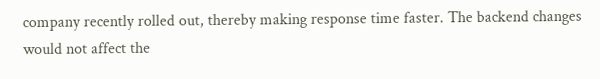company recently rolled out, thereby making response time faster. The backend changes would not affect the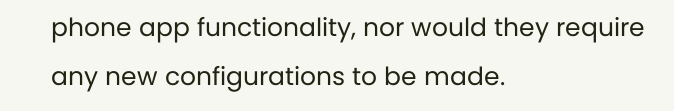phone app functionality, nor would they require any new configurations to be made.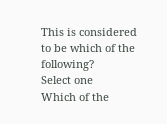This is considered to be which of the following?
Select one
Which of the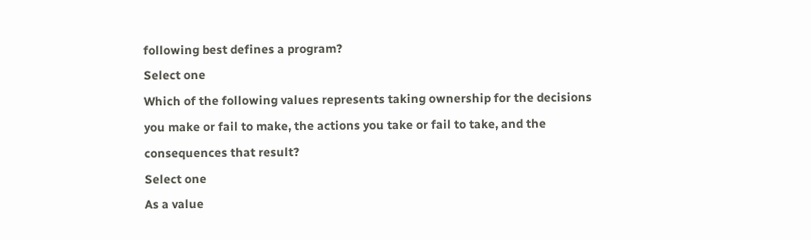following best defines a program?
Select one
Which of the following values represents taking ownership for the decisions you make or fail to make, the actions you take or fail to take, and the consequences that result?
Select one
As a value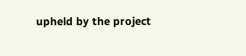upheld by the project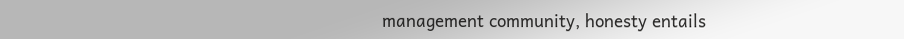management community, honesty entails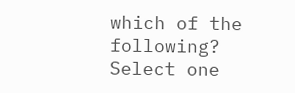which of the following?
Select one